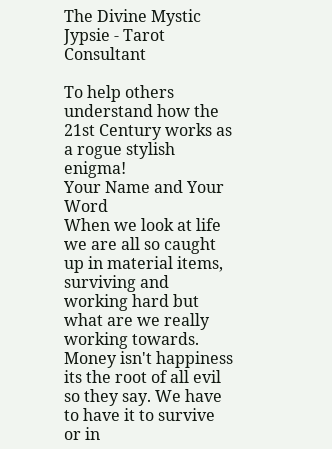The Divine Mystic Jypsie - Tarot Consultant

To help others understand how the 21st Century works as a rogue stylish enigma!
Your Name and Your Word
When we look at life we are all so caught up in material items, surviving and working hard but what are we really working towards. Money isn't happiness its the root of all evil so they say. We have to have it to survive or in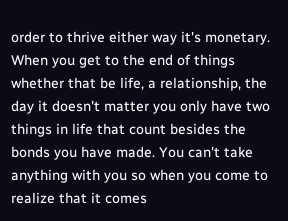order to thrive either way it's monetary. When you get to the end of things whether that be life, a relationship, the day it doesn't matter you only have two things in life that count besides the bonds you have made. You can't take anything with you so when you come to realize that it comes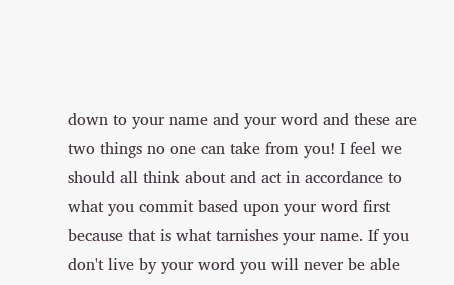down to your name and your word and these are two things no one can take from you! I feel we should all think about and act in accordance to what you commit based upon your word first because that is what tarnishes your name. If you don't live by your word you will never be able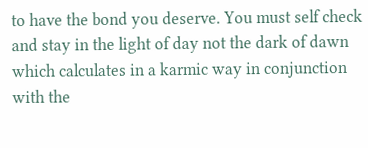to have the bond you deserve. You must self check and stay in the light of day not the dark of dawn which calculates in a karmic way in conjunction with the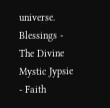universe. Blessings - The Divine Mystic Jypsie - Faith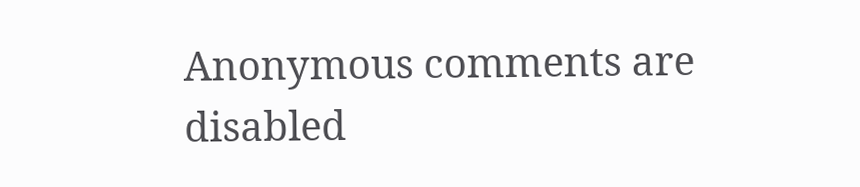Anonymous comments are disabled